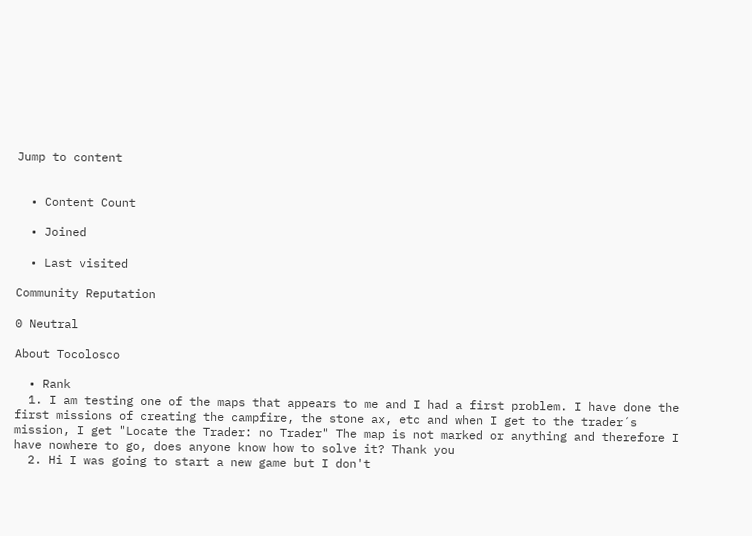Jump to content


  • Content Count

  • Joined

  • Last visited

Community Reputation

0 Neutral

About Tocolosco

  • Rank
  1. I am testing one of the maps that appears to me and I had a first problem. I have done the first missions of creating the campfire, the stone ax, etc and when I get to the trader´s mission, I get "Locate the Trader: no Trader" The map is not marked or anything and therefore I have nowhere to go, does anyone know how to solve it? Thank you
  2. Hi I was going to start a new game but I don't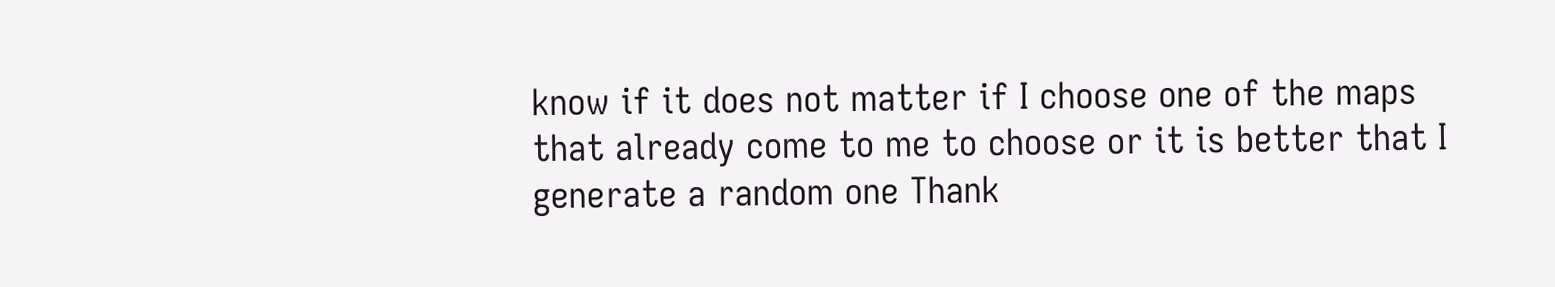know if it does not matter if I choose one of the maps that already come to me to choose or it is better that I generate a random one Thank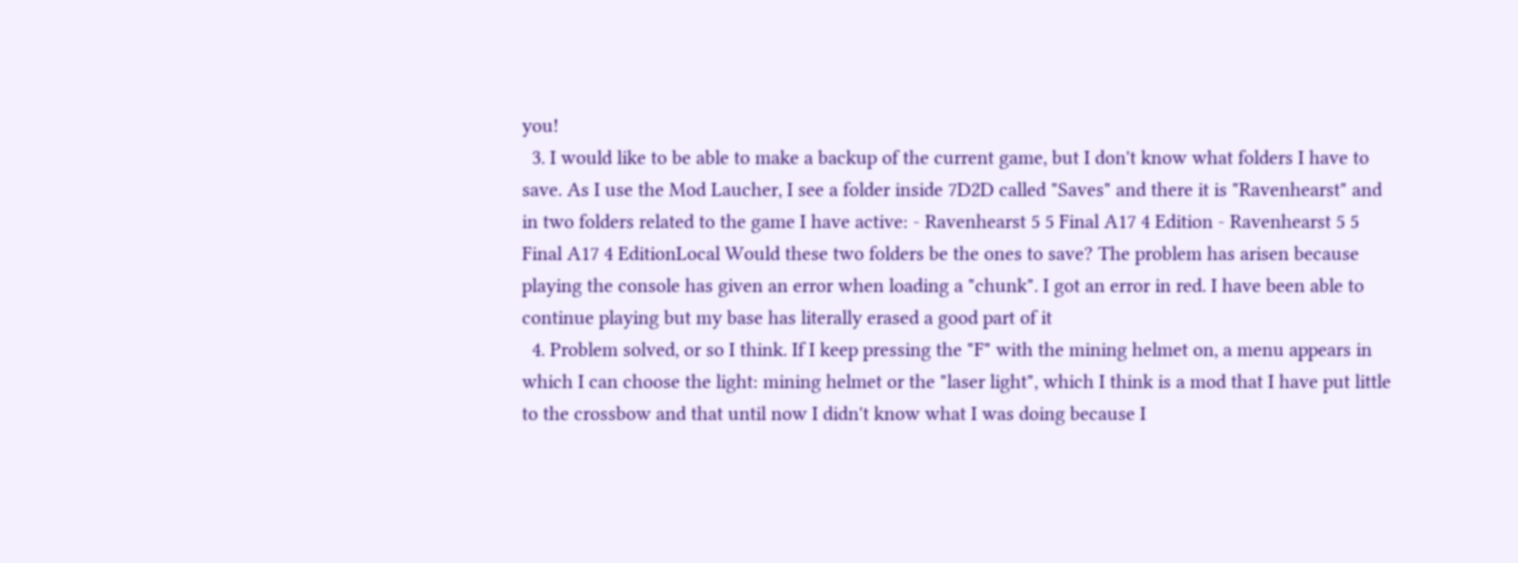you!
  3. I would like to be able to make a backup of the current game, but I don't know what folders I have to save. As I use the Mod Laucher, I see a folder inside 7D2D called "Saves" and there it is "Ravenhearst" and in two folders related to the game I have active: - Ravenhearst 5 5 Final A17 4 Edition - Ravenhearst 5 5 Final A17 4 EditionLocal Would these two folders be the ones to save? The problem has arisen because playing the console has given an error when loading a "chunk". I got an error in red. I have been able to continue playing but my base has literally erased a good part of it
  4. Problem solved, or so I think. If I keep pressing the "F" with the mining helmet on, a menu appears in which I can choose the light: mining helmet or the "laser light", which I think is a mod that I have put little to the crossbow and that until now I didn't know what I was doing because I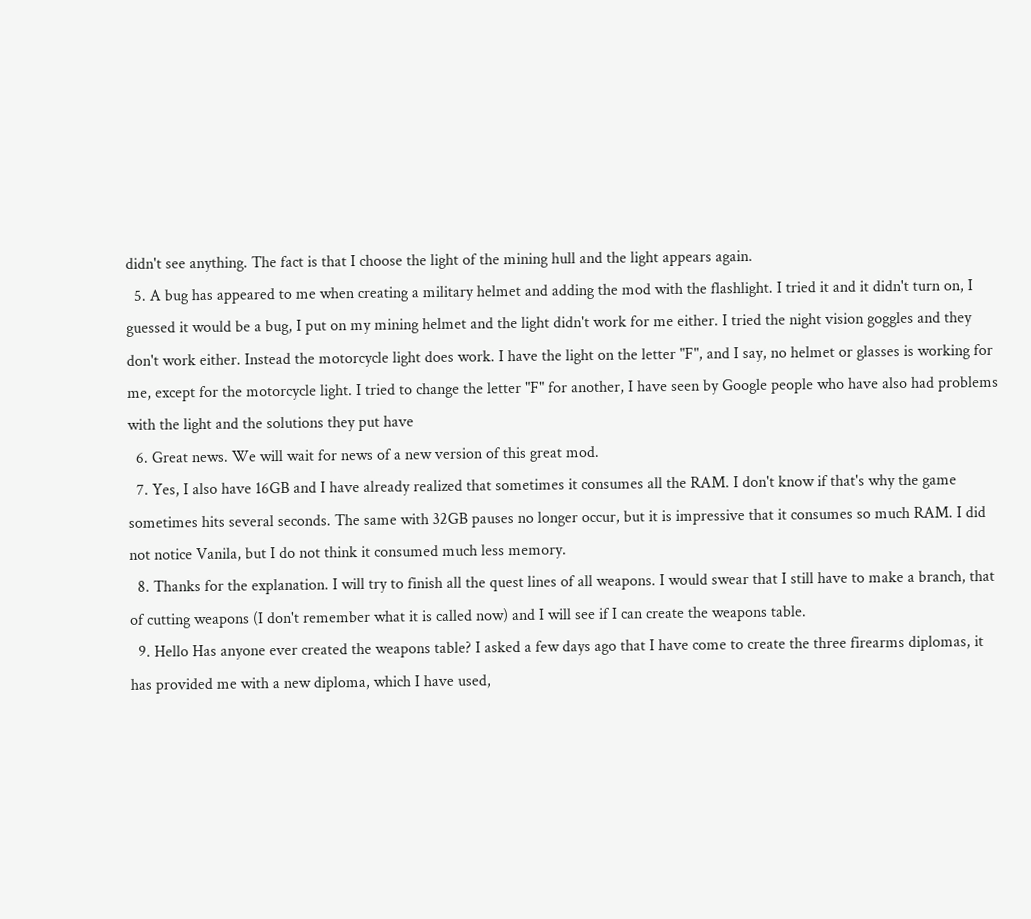didn't see anything. The fact is that I choose the light of the mining hull and the light appears again.
  5. A bug has appeared to me when creating a military helmet and adding the mod with the flashlight. I tried it and it didn't turn on, I guessed it would be a bug, I put on my mining helmet and the light didn't work for me either. I tried the night vision goggles and they don't work either. Instead the motorcycle light does work. I have the light on the letter "F", and I say, no helmet or glasses is working for me, except for the motorcycle light. I tried to change the letter "F" for another, I have seen by Google people who have also had problems with the light and the solutions they put have
  6. Great news. We will wait for news of a new version of this great mod.
  7. Yes, I also have 16GB and I have already realized that sometimes it consumes all the RAM. I don't know if that's why the game sometimes hits several seconds. The same with 32GB pauses no longer occur, but it is impressive that it consumes so much RAM. I did not notice Vanila, but I do not think it consumed much less memory.
  8. Thanks for the explanation. I will try to finish all the quest lines of all weapons. I would swear that I still have to make a branch, that of cutting weapons (I don't remember what it is called now) and I will see if I can create the weapons table.
  9. Hello Has anyone ever created the weapons table? I asked a few days ago that I have come to create the three firearms diplomas, it has provided me with a new diploma, which I have used,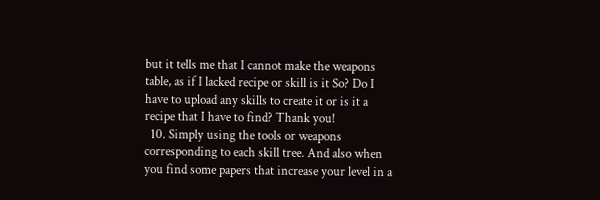but it tells me that I cannot make the weapons table, as if I lacked recipe or skill is it So? Do I have to upload any skills to create it or is it a recipe that I have to find? Thank you!
  10. Simply using the tools or weapons corresponding to each skill tree. And also when you find some papers that increase your level in a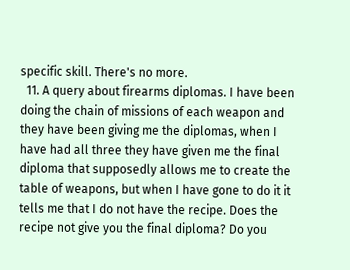specific skill. There's no more.
  11. A query about firearms diplomas. I have been doing the chain of missions of each weapon and they have been giving me the diplomas, when I have had all three they have given me the final diploma that supposedly allows me to create the table of weapons, but when I have gone to do it it tells me that I do not have the recipe. Does the recipe not give you the final diploma? Do you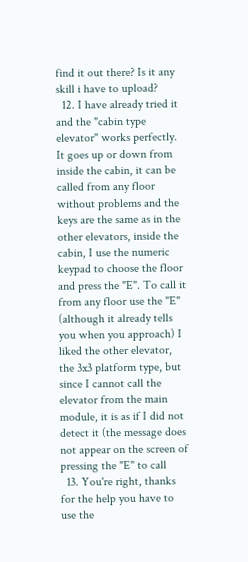find it out there? Is it any skill i have to upload?
  12. I have already tried it and the "cabin type elevator" works perfectly. It goes up or down from inside the cabin, it can be called from any floor without problems and the keys are the same as in the other elevators, inside the cabin, I use the numeric keypad to choose the floor and press the "E". To call it from any floor use the "E" (although it already tells you when you approach) I liked the other elevator, the 3x3 platform type, but since I cannot call the elevator from the main module, it is as if I did not detect it (the message does not appear on the screen of pressing the "E" to call
  13. You're right, thanks for the help you have to use the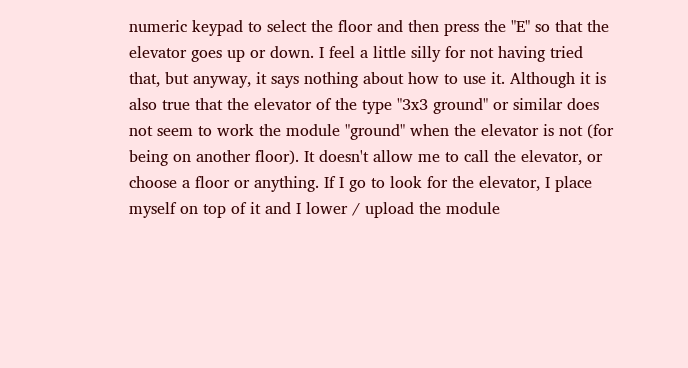numeric keypad to select the floor and then press the "E" so that the elevator goes up or down. I feel a little silly for not having tried that, but anyway, it says nothing about how to use it. Although it is also true that the elevator of the type "3x3 ground" or similar does not seem to work the module "ground" when the elevator is not (for being on another floor). It doesn't allow me to call the elevator, or choose a floor or anything. If I go to look for the elevator, I place myself on top of it and I lower / upload the module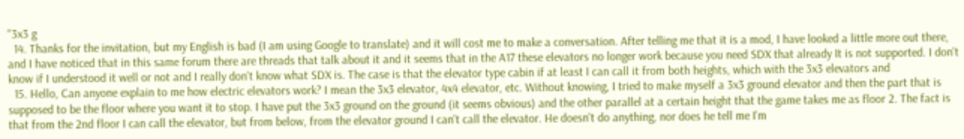"3x3 g
  14. Thanks for the invitation, but my English is bad (I am using Google to translate) and it will cost me to make a conversation. After telling me that it is a mod, I have looked a little more out there, and I have noticed that in this same forum there are threads that talk about it and it seems that in the A17 these elevators no longer work because you need SDX that already It is not supported. I don't know if I understood it well or not and I really don't know what SDX is. The case is that the elevator type cabin if at least I can call it from both heights, which with the 3x3 elevators and
  15. Hello, Can anyone explain to me how electric elevators work? I mean the 3x3 elevator, 4x4 elevator, etc. Without knowing, I tried to make myself a 3x3 ground elevator and then the part that is supposed to be the floor where you want it to stop. I have put the 3x3 ground on the ground (it seems obvious) and the other parallel at a certain height that the game takes me as floor 2. The fact is that from the 2nd floor I can call the elevator, but from below, from the elevator ground I can't call the elevator. He doesn't do anything, nor does he tell me I'm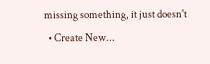missing something, it just doesn't
  • Create New...